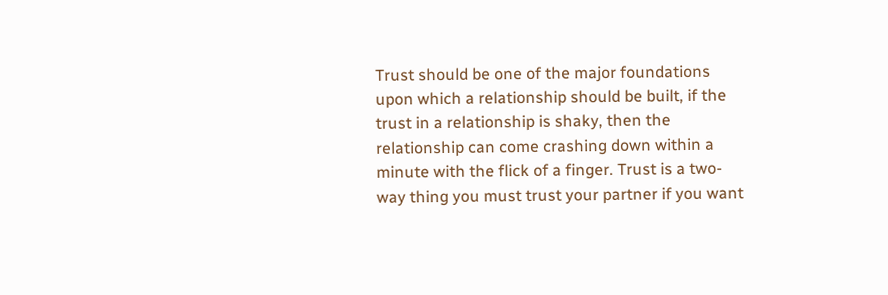Trust should be one of the major foundations upon which a relationship should be built, if the trust in a relationship is shaky, then the relationship can come crashing down within a minute with the flick of a finger. Trust is a two-way thing you must trust your partner if you want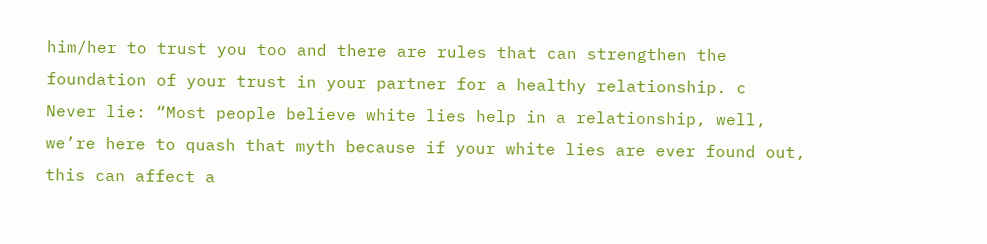him/her to trust you too and there are rules that can strengthen the foundation of your trust in your partner for a healthy relationship. c
Never lie: “Most people believe white lies help in a relationship, well, we’re here to quash that myth because if your white lies are ever found out, this can affect a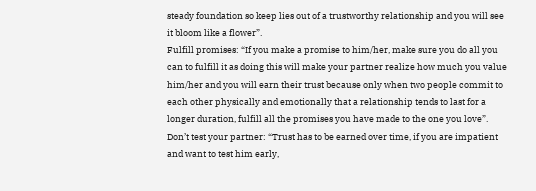steady foundation so keep lies out of a trustworthy relationship and you will see it bloom like a flower”.
Fulfill promises: “If you make a promise to him/her, make sure you do all you can to fulfill it as doing this will make your partner realize how much you value him/her and you will earn their trust because only when two people commit to each other physically and emotionally that a relationship tends to last for a longer duration, fulfill all the promises you have made to the one you love”.
Don’t test your partner: “Trust has to be earned over time, if you are impatient and want to test him early,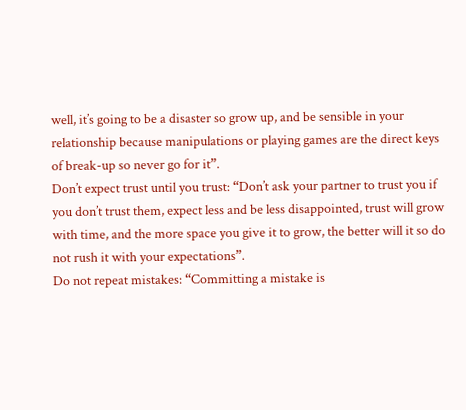well, it’s going to be a disaster so grow up, and be sensible in your relationship because manipulations or playing games are the direct keys of break-up so never go for it”.
Don’t expect trust until you trust: “Don’t ask your partner to trust you if you don’t trust them, expect less and be less disappointed, trust will grow with time, and the more space you give it to grow, the better will it so do not rush it with your expectations”.
Do not repeat mistakes: “Committing a mistake is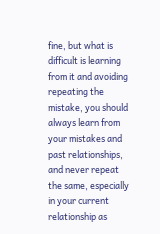fine, but what is difficult is learning from it and avoiding repeating the mistake, you should always learn from your mistakes and past relationships, and never repeat the same, especially in your current relationship as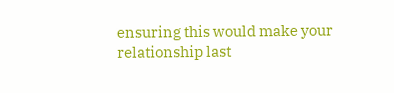ensuring this would make your relationship last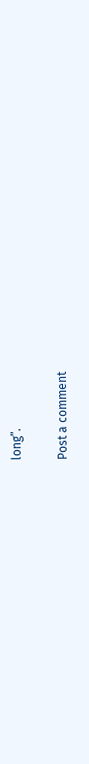long”.

Post a comment